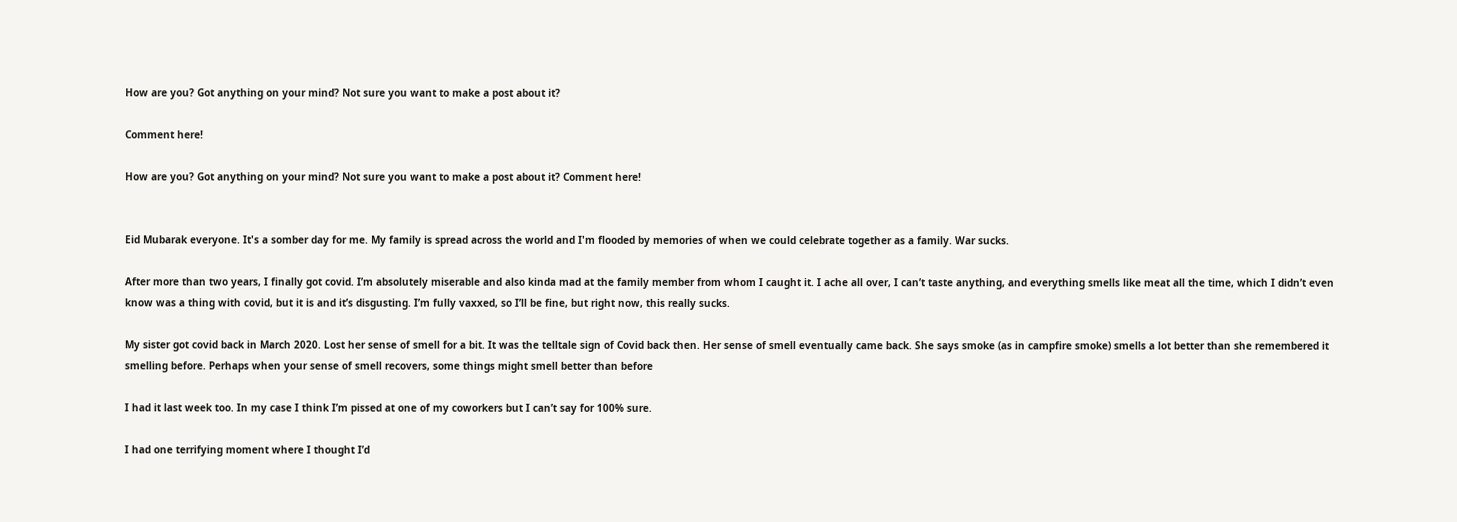How are you? Got anything on your mind? Not sure you want to make a post about it?

Comment here!

How are you? Got anything on your mind? Not sure you want to make a post about it? Comment here!


Eid Mubarak everyone. It's a somber day for me. My family is spread across the world and I'm flooded by memories of when we could celebrate together as a family. War sucks.

After more than two years, I finally got covid. I’m absolutely miserable and also kinda mad at the family member from whom I caught it. I ache all over, I can’t taste anything, and everything smells like meat all the time, which I didn’t even know was a thing with covid, but it is and it’s disgusting. I’m fully vaxxed, so I’ll be fine, but right now, this really sucks.

My sister got covid back in March 2020. Lost her sense of smell for a bit. It was the telltale sign of Covid back then. Her sense of smell eventually came back. She says smoke (as in campfire smoke) smells a lot better than she remembered it smelling before. Perhaps when your sense of smell recovers, some things might smell better than before

I had it last week too. In my case I think I’m pissed at one of my coworkers but I can’t say for 100% sure.

I had one terrifying moment where I thought I’d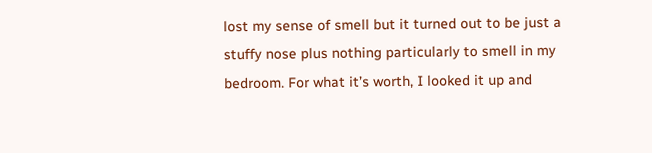lost my sense of smell but it turned out to be just a stuffy nose plus nothing particularly to smell in my bedroom. For what it’s worth, I looked it up and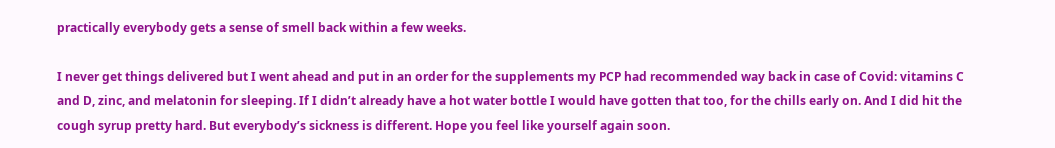practically everybody gets a sense of smell back within a few weeks.

I never get things delivered but I went ahead and put in an order for the supplements my PCP had recommended way back in case of Covid: vitamins C and D, zinc, and melatonin for sleeping. If I didn’t already have a hot water bottle I would have gotten that too, for the chills early on. And I did hit the cough syrup pretty hard. But everybody’s sickness is different. Hope you feel like yourself again soon.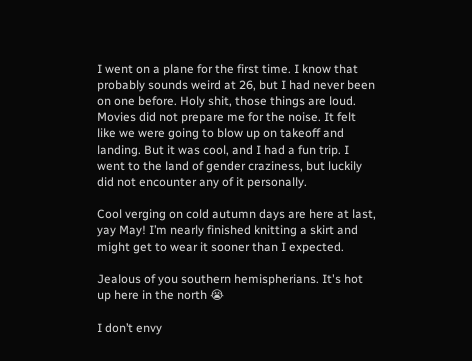I went on a plane for the first time. I know that probably sounds weird at 26, but I had never been on one before. Holy shit, those things are loud. Movies did not prepare me for the noise. It felt like we were going to blow up on takeoff and landing. But it was cool, and I had a fun trip. I went to the land of gender craziness, but luckily did not encounter any of it personally.

Cool verging on cold autumn days are here at last, yay May! I’m nearly finished knitting a skirt and might get to wear it sooner than I expected.

Jealous of you southern hemispherians. It's hot up here in the north 😭

I don’t envy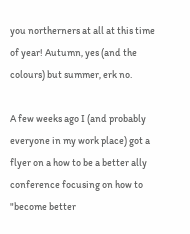you northerners at all at this time of year! Autumn, yes (and the colours) but summer, erk no.

A few weeks ago I (and probably everyone in my work place) got a flyer on a how to be a better ally conference focusing on how to "become better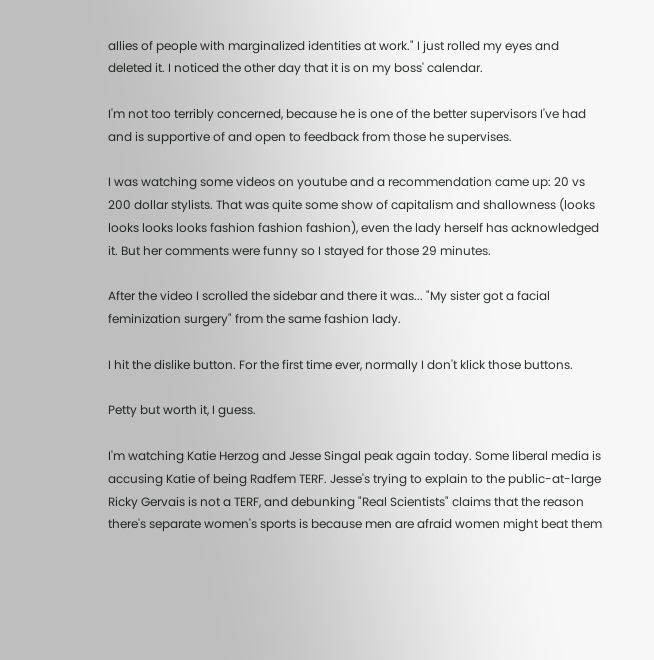allies of people with marginalized identities at work." I just rolled my eyes and deleted it. I noticed the other day that it is on my boss' calendar.

I'm not too terribly concerned, because he is one of the better supervisors I've had and is supportive of and open to feedback from those he supervises.

I was watching some videos on youtube and a recommendation came up: 20 vs 200 dollar stylists. That was quite some show of capitalism and shallowness (looks looks looks looks fashion fashion fashion), even the lady herself has acknowledged it. But her comments were funny so I stayed for those 29 minutes.

After the video I scrolled the sidebar and there it was... "My sister got a facial feminization surgery" from the same fashion lady.

I hit the dislike button. For the first time ever, normally I don't klick those buttons.

Petty but worth it, I guess.

I'm watching Katie Herzog and Jesse Singal peak again today. Some liberal media is accusing Katie of being Radfem TERF. Jesse's trying to explain to the public-at-large Ricky Gervais is not a TERF, and debunking "Real Scientists" claims that the reason there's separate women's sports is because men are afraid women might beat them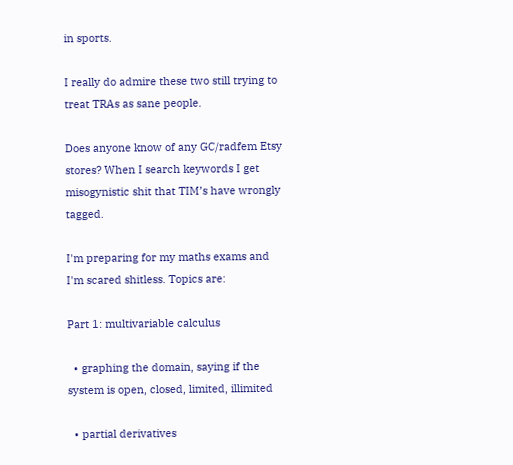in sports.

I really do admire these two still trying to treat TRAs as sane people.

Does anyone know of any GC/radfem Etsy stores? When I search keywords I get misogynistic shit that TIM’s have wrongly tagged.

I'm preparing for my maths exams and I'm scared shitless. Topics are:

Part 1: multivariable calculus

  • graphing the domain, saying if the system is open, closed, limited, illimited

  • partial derivatives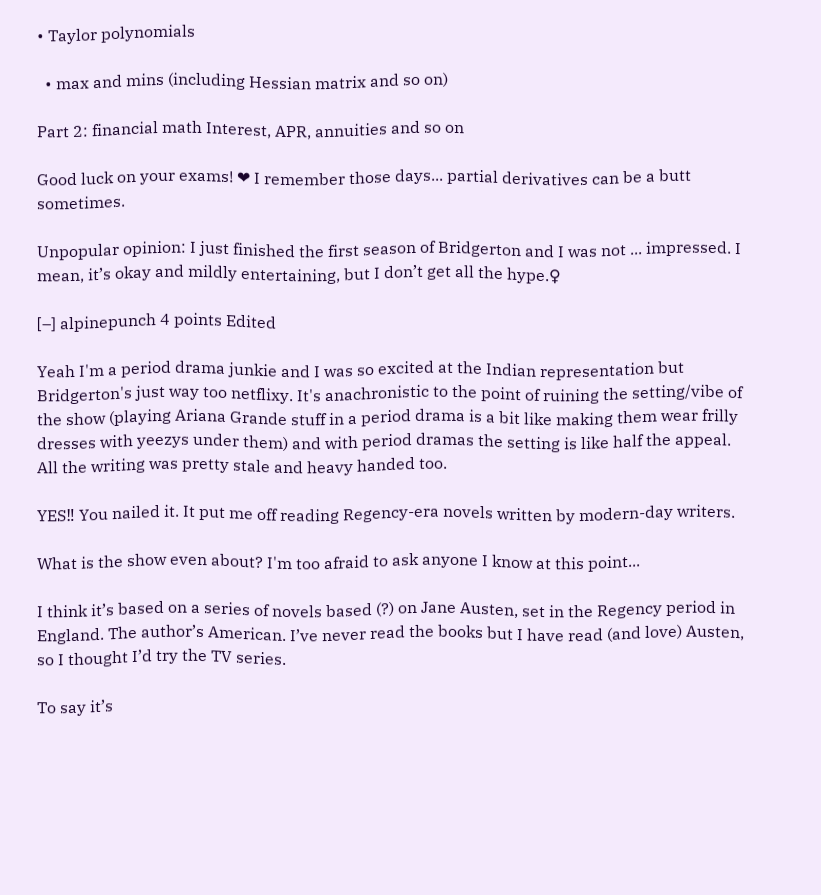• Taylor polynomials

  • max and mins (including Hessian matrix and so on)

Part 2: financial math Interest, APR, annuities and so on

Good luck on your exams! ❤ I remember those days... partial derivatives can be a butt sometimes.

Unpopular opinion: I just finished the first season of Bridgerton and I was not ... impressed. I mean, it’s okay and mildly entertaining, but I don’t get all the hype.♀

[–] alpinepunch 4 points Edited

Yeah I'm a period drama junkie and I was so excited at the Indian representation but Bridgerton's just way too netflixy. It's anachronistic to the point of ruining the setting/vibe of the show (playing Ariana Grande stuff in a period drama is a bit like making them wear frilly dresses with yeezys under them) and with period dramas the setting is like half the appeal. All the writing was pretty stale and heavy handed too.

YES‼ You nailed it. It put me off reading Regency-era novels written by modern-day writers.

What is the show even about? I'm too afraid to ask anyone I know at this point...

I think it’s based on a series of novels based (?) on Jane Austen, set in the Regency period in England. The author’s American. I’ve never read the books but I have read (and love) Austen, so I thought I’d try the TV series.

To say it’s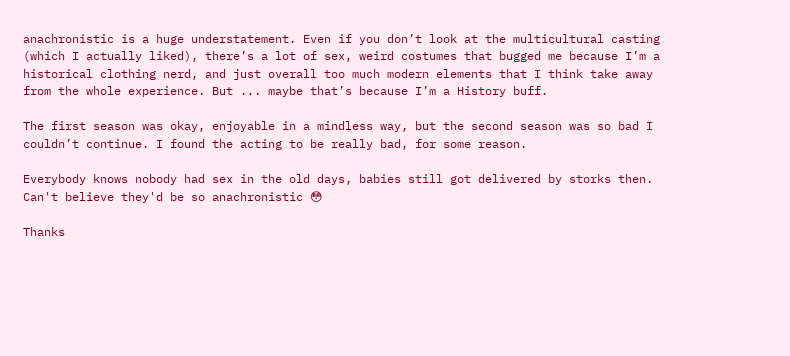anachronistic is a huge understatement. Even if you don’t look at the multicultural casting (which I actually liked), there’s a lot of sex, weird costumes that bugged me because I’m a historical clothing nerd, and just overall too much modern elements that I think take away from the whole experience. But ... maybe that’s because I’m a History buff.

The first season was okay, enjoyable in a mindless way, but the second season was so bad I couldn’t continue. I found the acting to be really bad, for some reason.

Everybody knows nobody had sex in the old days, babies still got delivered by storks then. Can't believe they'd be so anachronistic 😳

Thanks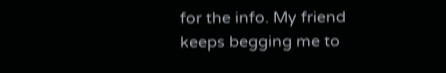for the info. My friend keeps begging me to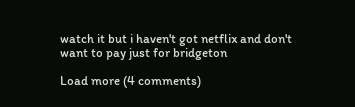watch it but i haven't got netflix and don't want to pay just for bridgeton

Load more (4 comments)